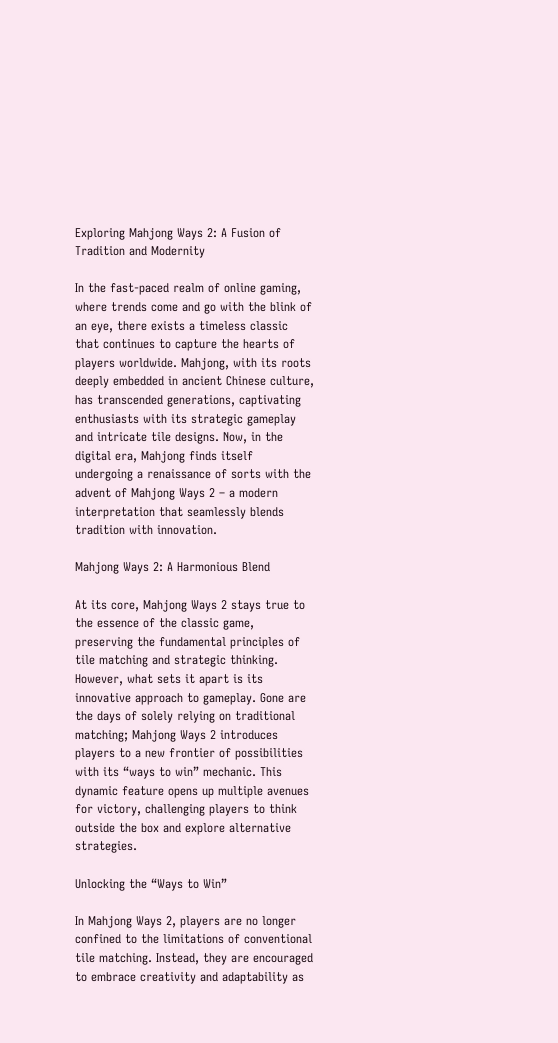Exploring Mahjong Ways 2: A Fusion of Tradition and Modernity

In the fast-paced realm of online gaming, where trends come and go with the blink of an eye, there exists a timeless classic that continues to capture the hearts of players worldwide. Mahjong, with its roots deeply embedded in ancient Chinese culture, has transcended generations, captivating enthusiasts with its strategic gameplay and intricate tile designs. Now, in the digital era, Mahjong finds itself undergoing a renaissance of sorts with the advent of Mahjong Ways 2 – a modern interpretation that seamlessly blends tradition with innovation.

Mahjong Ways 2: A Harmonious Blend

At its core, Mahjong Ways 2 stays true to the essence of the classic game, preserving the fundamental principles of tile matching and strategic thinking. However, what sets it apart is its innovative approach to gameplay. Gone are the days of solely relying on traditional matching; Mahjong Ways 2 introduces players to a new frontier of possibilities with its “ways to win” mechanic. This dynamic feature opens up multiple avenues for victory, challenging players to think outside the box and explore alternative strategies.

Unlocking the “Ways to Win”

In Mahjong Ways 2, players are no longer confined to the limitations of conventional tile matching. Instead, they are encouraged to embrace creativity and adaptability as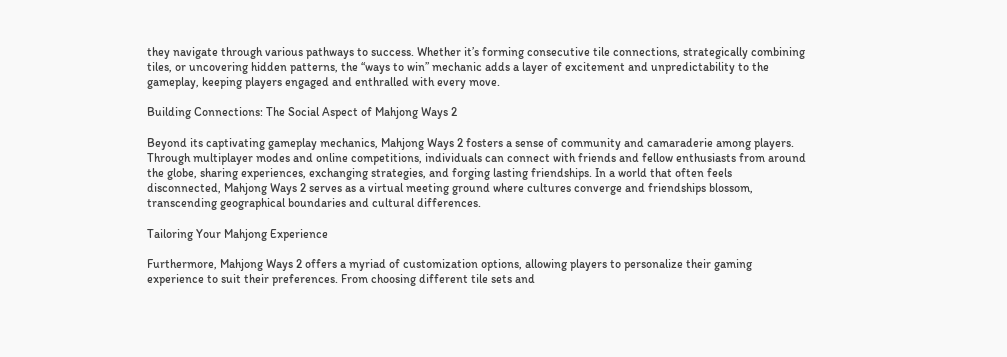they navigate through various pathways to success. Whether it’s forming consecutive tile connections, strategically combining tiles, or uncovering hidden patterns, the “ways to win” mechanic adds a layer of excitement and unpredictability to the gameplay, keeping players engaged and enthralled with every move.

Building Connections: The Social Aspect of Mahjong Ways 2

Beyond its captivating gameplay mechanics, Mahjong Ways 2 fosters a sense of community and camaraderie among players. Through multiplayer modes and online competitions, individuals can connect with friends and fellow enthusiasts from around the globe, sharing experiences, exchanging strategies, and forging lasting friendships. In a world that often feels disconnected, Mahjong Ways 2 serves as a virtual meeting ground where cultures converge and friendships blossom, transcending geographical boundaries and cultural differences.

Tailoring Your Mahjong Experience

Furthermore, Mahjong Ways 2 offers a myriad of customization options, allowing players to personalize their gaming experience to suit their preferences. From choosing different tile sets and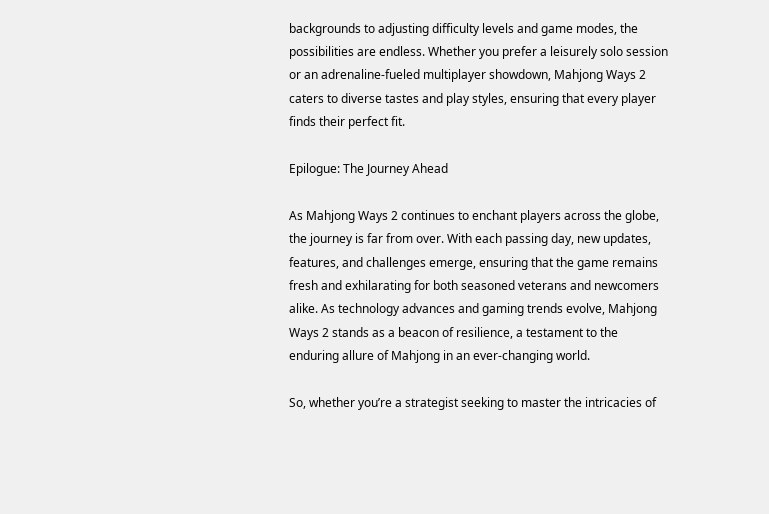backgrounds to adjusting difficulty levels and game modes, the possibilities are endless. Whether you prefer a leisurely solo session or an adrenaline-fueled multiplayer showdown, Mahjong Ways 2 caters to diverse tastes and play styles, ensuring that every player finds their perfect fit.

Epilogue: The Journey Ahead

As Mahjong Ways 2 continues to enchant players across the globe, the journey is far from over. With each passing day, new updates, features, and challenges emerge, ensuring that the game remains fresh and exhilarating for both seasoned veterans and newcomers alike. As technology advances and gaming trends evolve, Mahjong Ways 2 stands as a beacon of resilience, a testament to the enduring allure of Mahjong in an ever-changing world.

So, whether you’re a strategist seeking to master the intricacies of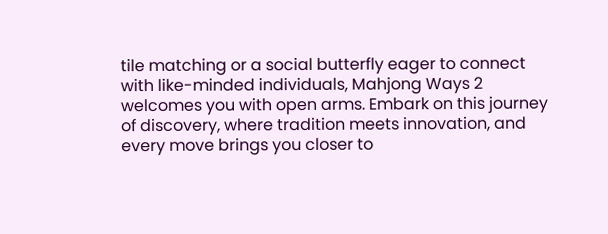tile matching or a social butterfly eager to connect with like-minded individuals, Mahjong Ways 2 welcomes you with open arms. Embark on this journey of discovery, where tradition meets innovation, and every move brings you closer to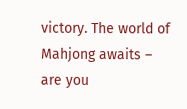victory. The world of Mahjong awaits – are you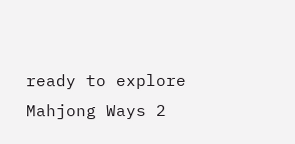ready to explore Mahjong Ways 2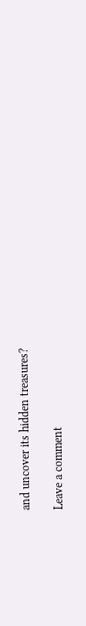and uncover its hidden treasures?

Leave a comment